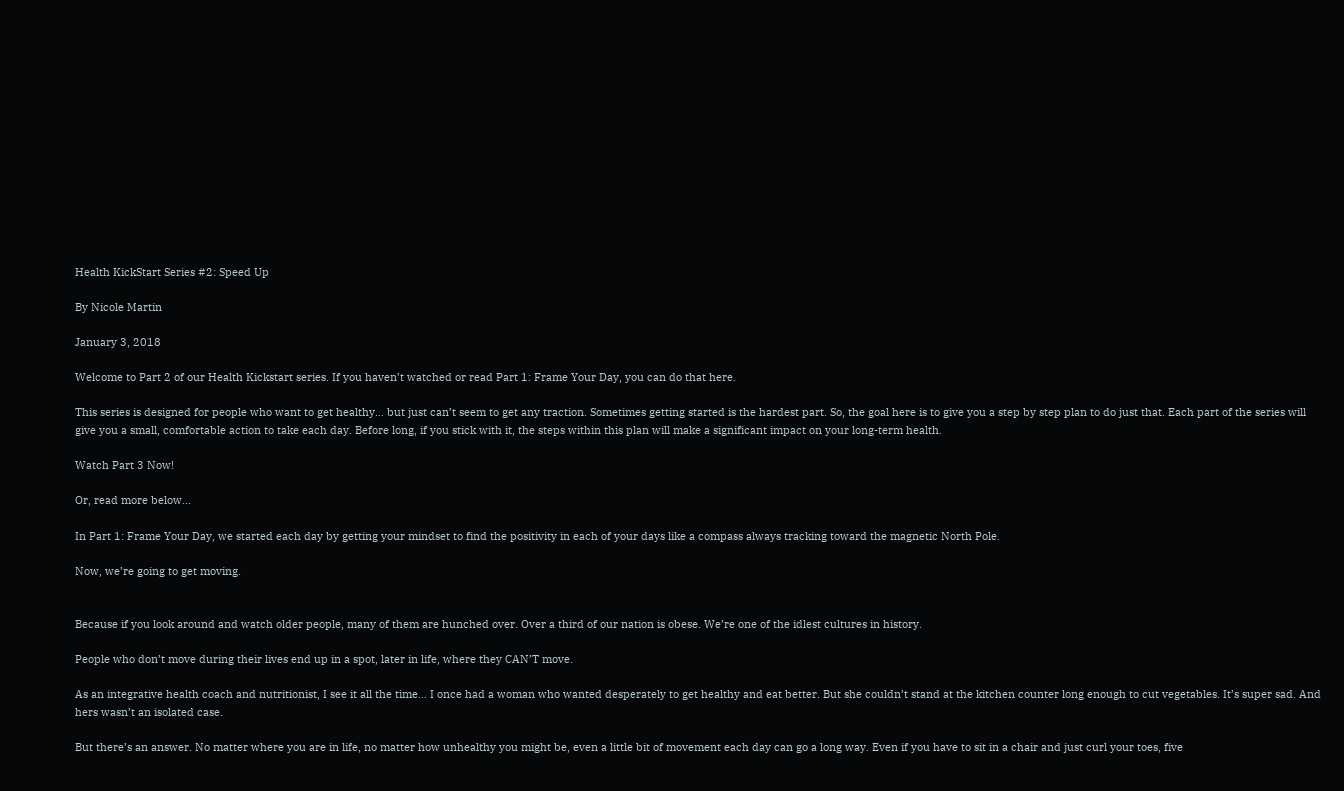Health KickStart Series #2: Speed Up

By Nicole Martin

January 3, 2018

Welcome to Part 2 of our Health Kickstart series. If you haven’t watched or read Part 1: Frame Your Day, you can do that here.

This series is designed for people who want to get healthy… but just can’t seem to get any traction. Sometimes getting started is the hardest part. So, the goal here is to give you a step by step plan to do just that. Each part of the series will give you a small, comfortable action to take each day. Before long, if you stick with it, the steps within this plan will make a significant impact on your long-term health.

Watch Part 3 Now!

Or, read more below…

In Part 1: Frame Your Day, we started each day by getting your mindset to find the positivity in each of your days like a compass always tracking toward the magnetic North Pole.

Now, we’re going to get moving.


Because if you look around and watch older people, many of them are hunched over. Over a third of our nation is obese. We’re one of the idlest cultures in history.

People who don’t move during their lives end up in a spot, later in life, where they CAN’T move.

As an integrative health coach and nutritionist, I see it all the time… I once had a woman who wanted desperately to get healthy and eat better. But she couldn’t stand at the kitchen counter long enough to cut vegetables. It’s super sad. And hers wasn’t an isolated case.

But there’s an answer. No matter where you are in life, no matter how unhealthy you might be, even a little bit of movement each day can go a long way. Even if you have to sit in a chair and just curl your toes, five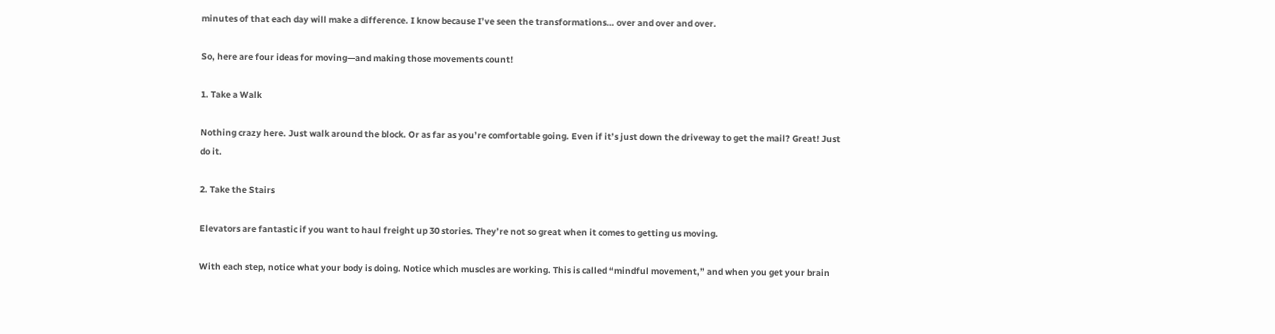minutes of that each day will make a difference. I know because I’ve seen the transformations… over and over and over.

So, here are four ideas for moving—and making those movements count!

1. Take a Walk

Nothing crazy here. Just walk around the block. Or as far as you’re comfortable going. Even if it’s just down the driveway to get the mail? Great! Just do it.

2. Take the Stairs

Elevators are fantastic if you want to haul freight up 30 stories. They’re not so great when it comes to getting us moving.

With each step, notice what your body is doing. Notice which muscles are working. This is called “mindful movement,” and when you get your brain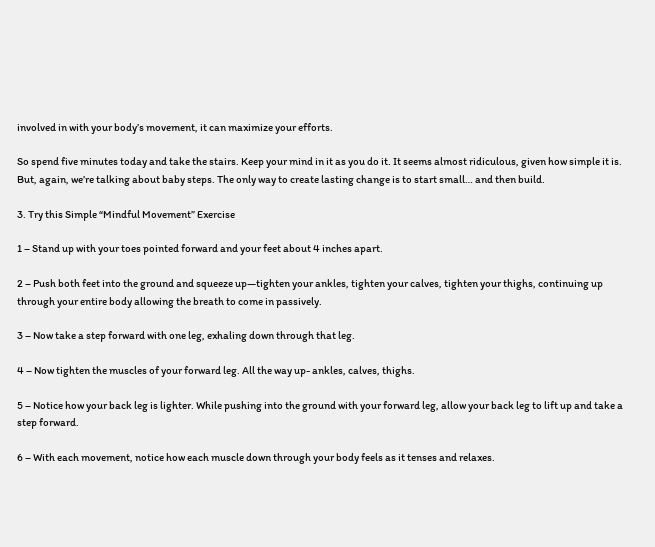involved in with your body’s movement, it can maximize your efforts.

So spend five minutes today and take the stairs. Keep your mind in it as you do it. It seems almost ridiculous, given how simple it is. But, again, we’re talking about baby steps. The only way to create lasting change is to start small… and then build.

3. Try this Simple “Mindful Movement” Exercise

1 – Stand up with your toes pointed forward and your feet about 4 inches apart.

2 – Push both feet into the ground and squeeze up—tighten your ankles, tighten your calves, tighten your thighs, continuing up through your entire body allowing the breath to come in passively.

3 – Now take a step forward with one leg, exhaling down through that leg.

4 – Now tighten the muscles of your forward leg. All the way up- ankles, calves, thighs.

5 – Notice how your back leg is lighter. While pushing into the ground with your forward leg, allow your back leg to lift up and take a step forward.

6 – With each movement, notice how each muscle down through your body feels as it tenses and relaxes.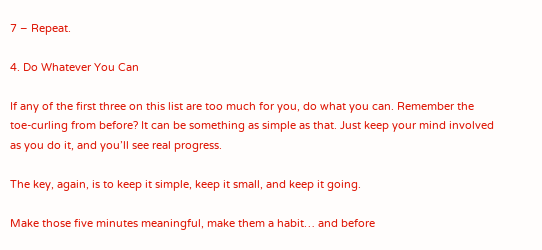7 – Repeat.

4. Do Whatever You Can

If any of the first three on this list are too much for you, do what you can. Remember the toe-curling from before? It can be something as simple as that. Just keep your mind involved as you do it, and you’ll see real progress.

The key, again, is to keep it simple, keep it small, and keep it going.

Make those five minutes meaningful, make them a habit… and before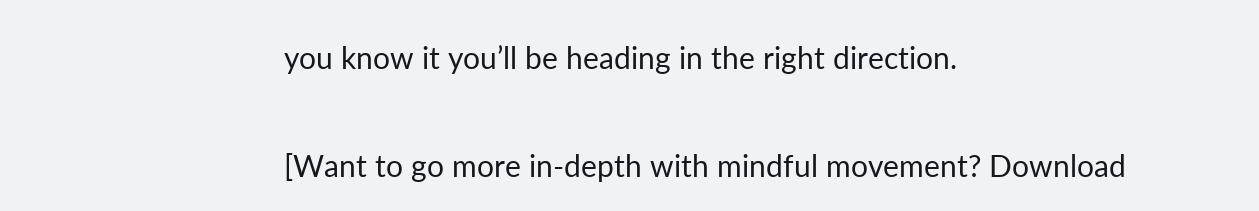you know it you’ll be heading in the right direction.

[Want to go more in-depth with mindful movement? Download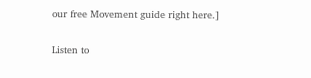our free Movement guide right here.]

Listen to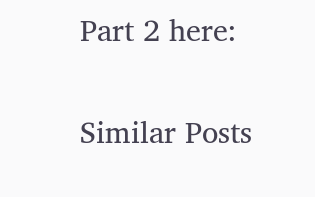Part 2 here:

Similar Posts